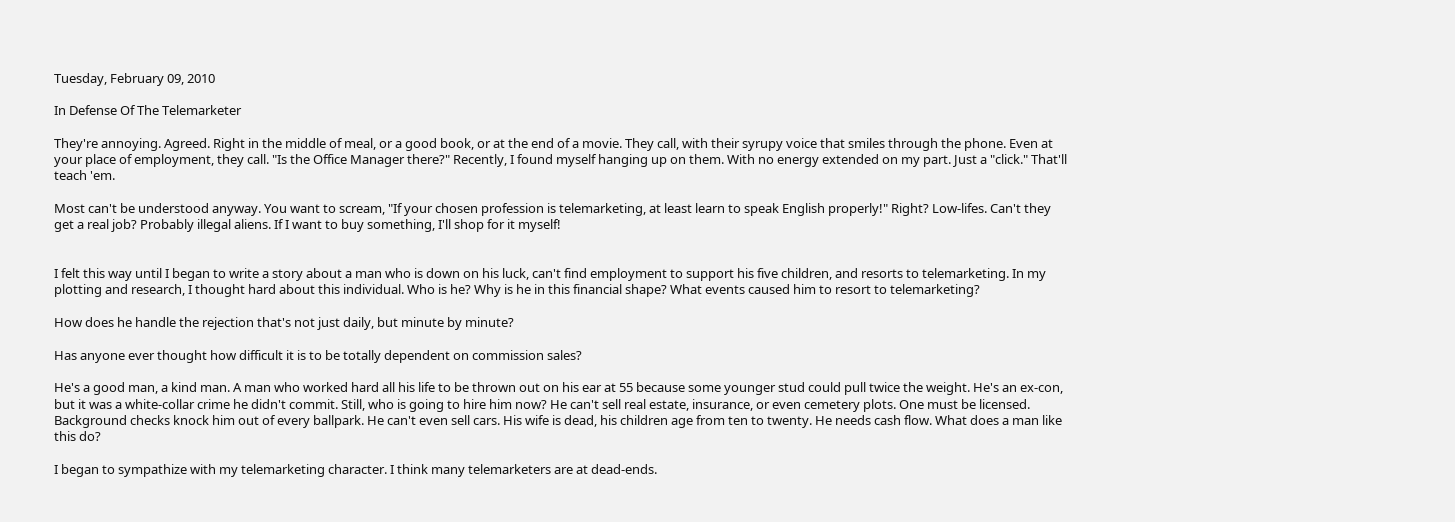Tuesday, February 09, 2010

In Defense Of The Telemarketer

They're annoying. Agreed. Right in the middle of meal, or a good book, or at the end of a movie. They call, with their syrupy voice that smiles through the phone. Even at your place of employment, they call. "Is the Office Manager there?" Recently, I found myself hanging up on them. With no energy extended on my part. Just a "click." That'll teach 'em.

Most can't be understood anyway. You want to scream, "If your chosen profession is telemarketing, at least learn to speak English properly!" Right? Low-lifes. Can't they get a real job? Probably illegal aliens. If I want to buy something, I'll shop for it myself!


I felt this way until I began to write a story about a man who is down on his luck, can't find employment to support his five children, and resorts to telemarketing. In my plotting and research, I thought hard about this individual. Who is he? Why is he in this financial shape? What events caused him to resort to telemarketing?

How does he handle the rejection that's not just daily, but minute by minute?

Has anyone ever thought how difficult it is to be totally dependent on commission sales?

He's a good man, a kind man. A man who worked hard all his life to be thrown out on his ear at 55 because some younger stud could pull twice the weight. He's an ex-con, but it was a white-collar crime he didn't commit. Still, who is going to hire him now? He can't sell real estate, insurance, or even cemetery plots. One must be licensed. Background checks knock him out of every ballpark. He can't even sell cars. His wife is dead, his children age from ten to twenty. He needs cash flow. What does a man like this do?

I began to sympathize with my telemarketing character. I think many telemarketers are at dead-ends.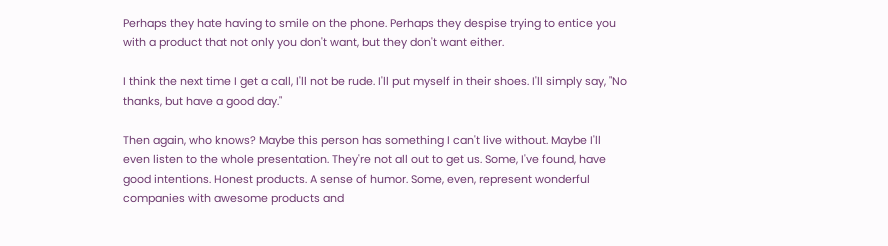Perhaps they hate having to smile on the phone. Perhaps they despise trying to entice you with a product that not only you don't want, but they don't want either.

I think the next time I get a call, I'll not be rude. I'll put myself in their shoes. I'll simply say, "No thanks, but have a good day."

Then again, who knows? Maybe this person has something I can't live without. Maybe I'll even listen to the whole presentation. They're not all out to get us. Some, I've found, have good intentions. Honest products. A sense of humor. Some, even, represent wonderful companies with awesome products and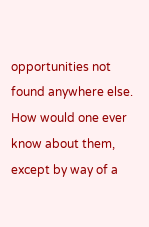opportunities not found anywhere else. How would one ever know about them, except by way of a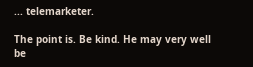... telemarketer.

The point is. Be kind. He may very well be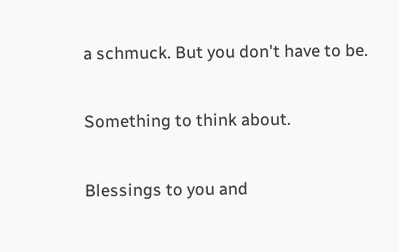a schmuck. But you don't have to be.

Something to think about.

Blessings to you and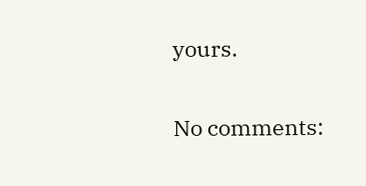yours.

No comments: